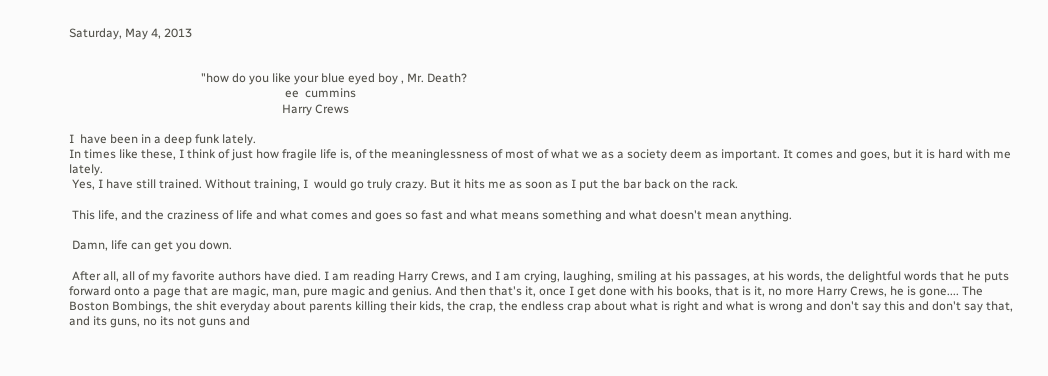Saturday, May 4, 2013


                                            "how do you like your blue eyed boy , Mr. Death?
                                                                        ee  cummins
                                                                       Harry Crews

I  have been in a deep funk lately.
In times like these, I think of just how fragile life is, of the meaninglessness of most of what we as a society deem as important. It comes and goes, but it is hard with me lately.
 Yes, I have still trained. Without training, I  would go truly crazy. But it hits me as soon as I put the bar back on the rack.

 This life, and the craziness of life and what comes and goes so fast and what means something and what doesn't mean anything.

 Damn, life can get you down.

 After all, all of my favorite authors have died. I am reading Harry Crews, and I am crying, laughing, smiling at his passages, at his words, the delightful words that he puts forward onto a page that are magic, man, pure magic and genius. And then that's it, once I get done with his books, that is it, no more Harry Crews, he is gone.... The Boston Bombings, the shit everyday about parents killing their kids, the crap, the endless crap about what is right and what is wrong and don't say this and don't say that, and its guns, no its not guns and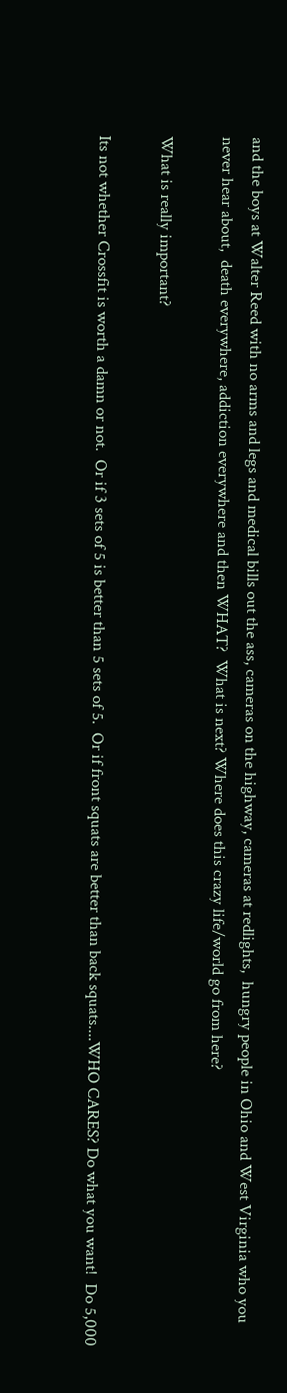and the boys at Walter Reed with no arms and legs and medical bills out the ass, cameras on the highway, cameras at redlights,  hungry people in Ohio and West Virginia who you never hear about,  death everywhere, addiction everywhere and then WHAT?  What is next? Where does this crazy life/world go from here?

What is really important?

Its not whether Crossfit is worth a damn or not.  Or if 3 sets of 5 is better than 5 sets of 5.  Or if front squats are better than back squats....WHO CARES? Do what you want!  Do 5,000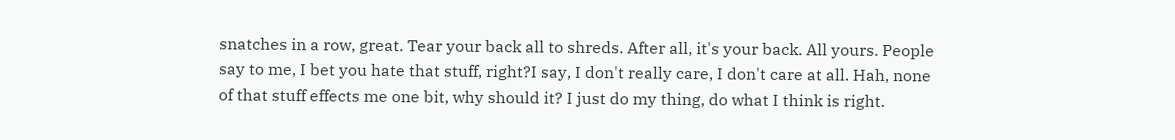snatches in a row, great. Tear your back all to shreds. After all, it's your back. All yours. People say to me, I bet you hate that stuff, right?I say, I don't really care, I don't care at all. Hah, none of that stuff effects me one bit, why should it? I just do my thing, do what I think is right.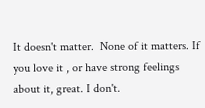It doesn't matter.  None of it matters. If you love it , or have strong feelings about it, great. I don't.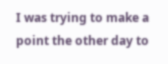I was trying to make a point the other day to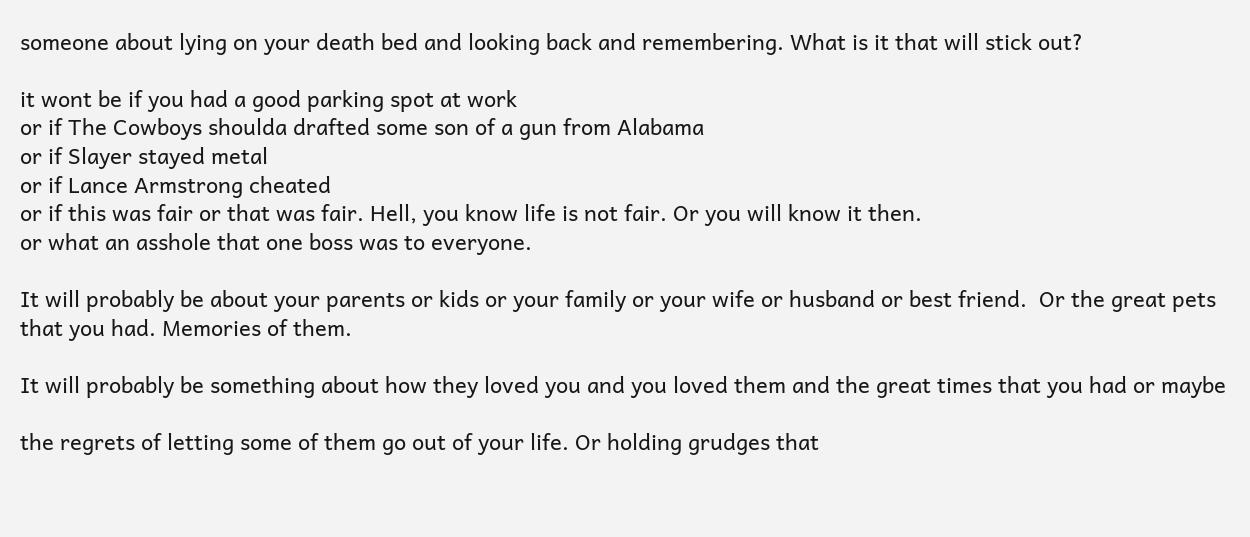someone about lying on your death bed and looking back and remembering. What is it that will stick out?

it wont be if you had a good parking spot at work
or if The Cowboys shoulda drafted some son of a gun from Alabama
or if Slayer stayed metal
or if Lance Armstrong cheated
or if this was fair or that was fair. Hell, you know life is not fair. Or you will know it then.
or what an asshole that one boss was to everyone.

It will probably be about your parents or kids or your family or your wife or husband or best friend.  Or the great pets that you had. Memories of them.

It will probably be something about how they loved you and you loved them and the great times that you had or maybe

the regrets of letting some of them go out of your life. Or holding grudges that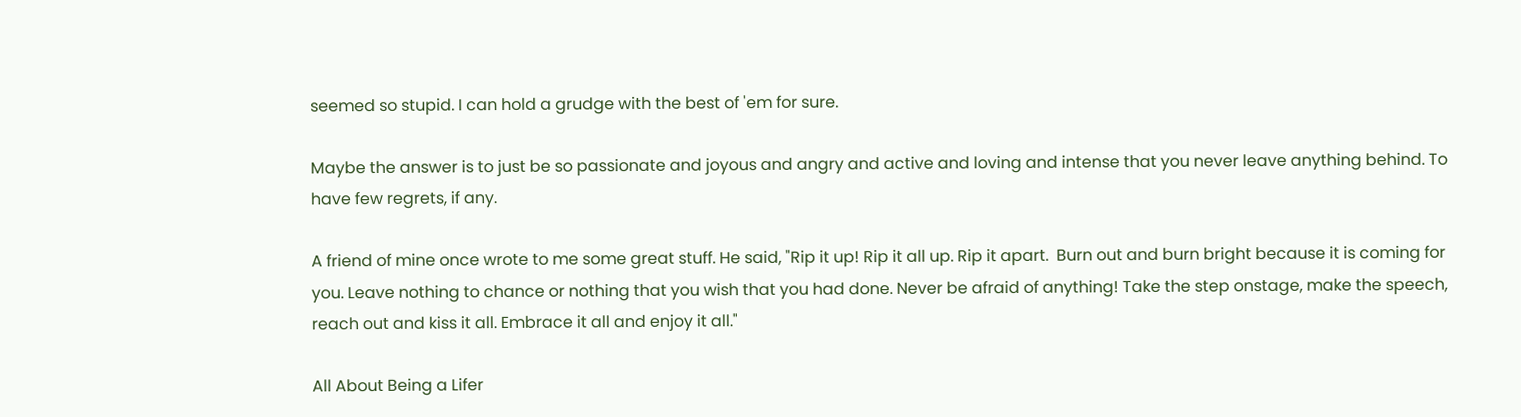seemed so stupid. I can hold a grudge with the best of 'em for sure.

Maybe the answer is to just be so passionate and joyous and angry and active and loving and intense that you never leave anything behind. To have few regrets, if any.

A friend of mine once wrote to me some great stuff. He said, "Rip it up! Rip it all up. Rip it apart.  Burn out and burn bright because it is coming for you. Leave nothing to chance or nothing that you wish that you had done. Never be afraid of anything! Take the step onstage, make the speech, reach out and kiss it all. Embrace it all and enjoy it all."

All About Being a Lifer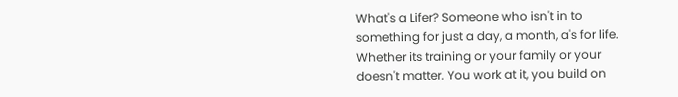What's a Lifer? Someone who isn't in to something for just a day, a month, a's for life. Whether its training or your family or your doesn't matter. You work at it, you build on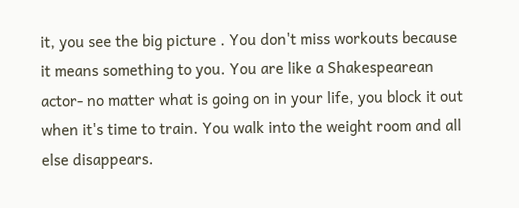it, you see the big picture . You don't miss workouts because it means something to you. You are like a Shakespearean actor- no matter what is going on in your life, you block it out when it's time to train. You walk into the weight room and all else disappears.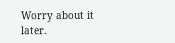Worry about it later.